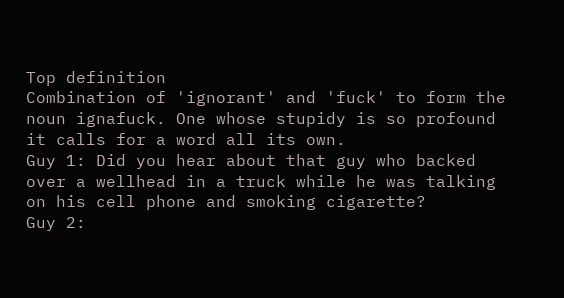Top definition
Combination of 'ignorant' and 'fuck' to form the noun ignafuck. One whose stupidy is so profound it calls for a word all its own.
Guy 1: Did you hear about that guy who backed over a wellhead in a truck while he was talking on his cell phone and smoking cigarette?
Guy 2: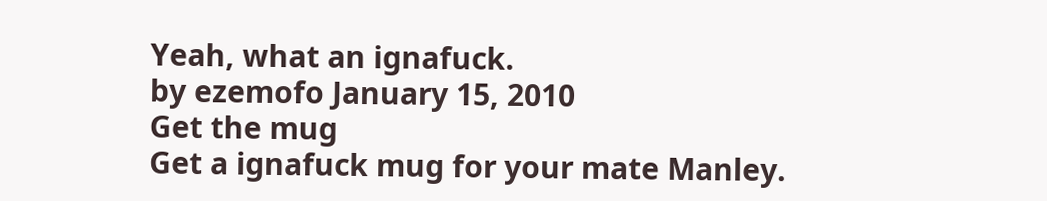Yeah, what an ignafuck.
by ezemofo January 15, 2010
Get the mug
Get a ignafuck mug for your mate Manley.